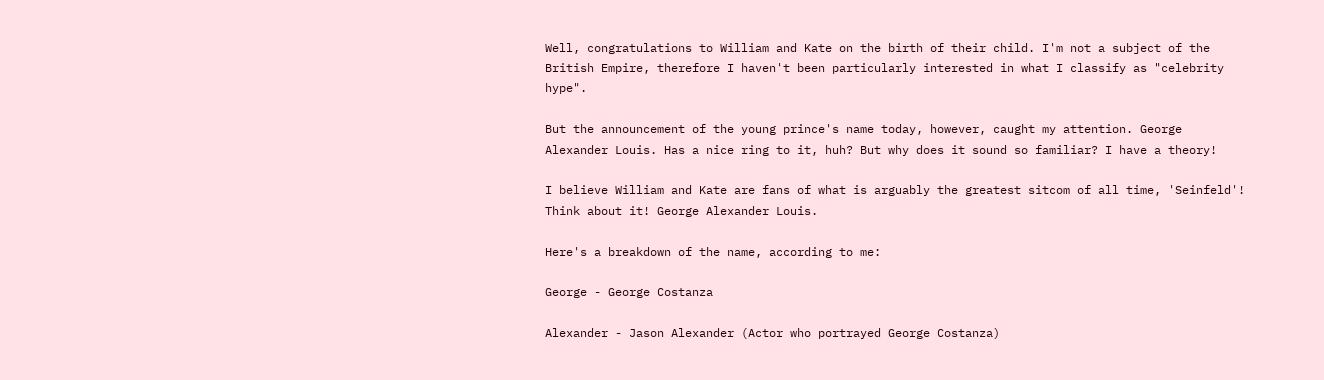Well, congratulations to William and Kate on the birth of their child. I'm not a subject of the British Empire, therefore I haven't been particularly interested in what I classify as "celebrity hype".

But the announcement of the young prince's name today, however, caught my attention. George Alexander Louis. Has a nice ring to it, huh? But why does it sound so familiar? I have a theory!

I believe William and Kate are fans of what is arguably the greatest sitcom of all time, 'Seinfeld'! Think about it! George Alexander Louis.

Here's a breakdown of the name, according to me:

George - George Costanza

Alexander - Jason Alexander (Actor who portrayed George Costanza)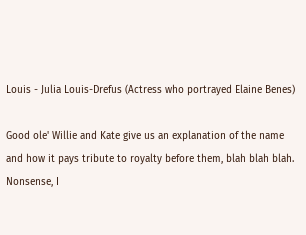Louis - Julia Louis-Drefus (Actress who portrayed Elaine Benes)

Good ole' Willie and Kate give us an explanation of the name and how it pays tribute to royalty before them, blah blah blah. Nonsense, I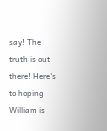say! The truth is out there! Here's to hoping William is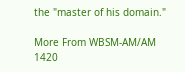the "master of his domain."

More From WBSM-AM/AM 1420